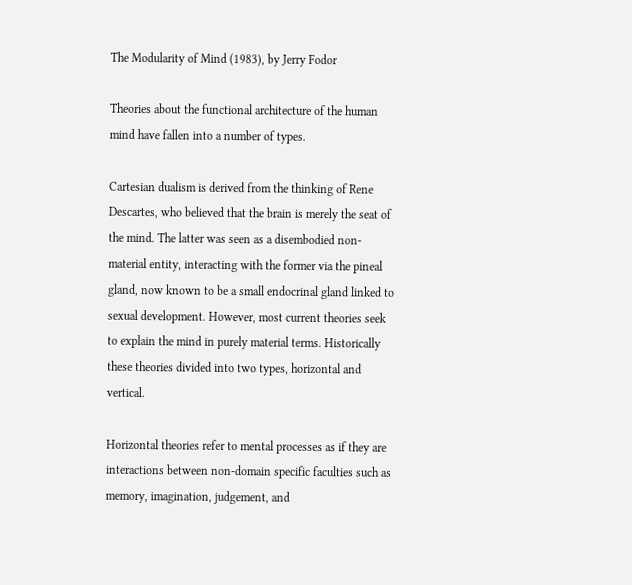The Modularity of Mind (1983), by Jerry Fodor

Theories about the functional architecture of the human mind have fallen into a number of types.

Cartesian dualism is derived from the thinking of Rene Descartes, who believed that the brain is merely the seat of the mind. The latter was seen as a disembodied non-material entity, interacting with the former via the pineal gland, now known to be a small endocrinal gland linked to sexual development. However, most current theories seek to explain the mind in purely material terms. Historically these theories divided into two types, horizontal and vertical.

Horizontal theories refer to mental processes as if they are interactions between non-domain specific faculties such as memory, imagination, judgement, and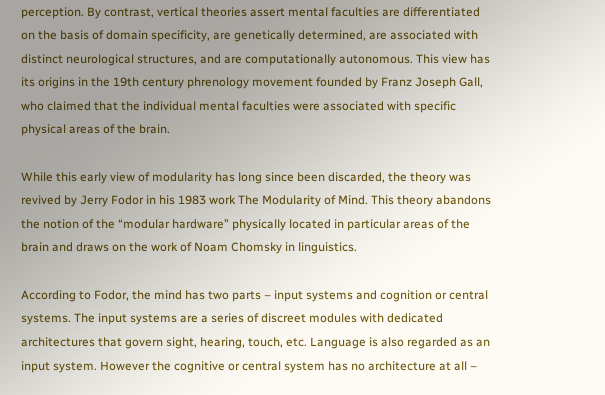perception. By contrast, vertical theories assert mental faculties are differentiated on the basis of domain specificity, are genetically determined, are associated with distinct neurological structures, and are computationally autonomous. This view has its origins in the 19th century phrenology movement founded by Franz Joseph Gall, who claimed that the individual mental faculties were associated with specific physical areas of the brain.

While this early view of modularity has long since been discarded, the theory was revived by Jerry Fodor in his 1983 work The Modularity of Mind. This theory abandons the notion of the “modular hardware” physically located in particular areas of the brain and draws on the work of Noam Chomsky in linguistics.

According to Fodor, the mind has two parts – input systems and cognition or central systems. The input systems are a series of discreet modules with dedicated architectures that govern sight, hearing, touch, etc. Language is also regarded as an input system. However the cognitive or central system has no architecture at all –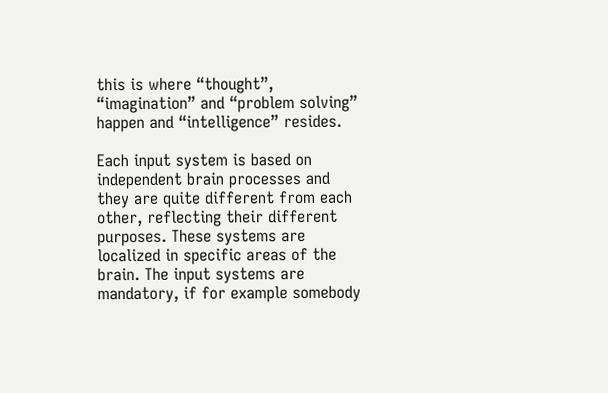this is where “thought”, “imagination” and “problem solving” happen and “intelligence” resides.

Each input system is based on independent brain processes and they are quite different from each other, reflecting their different purposes. These systems are localized in specific areas of the brain. The input systems are mandatory, if for example somebody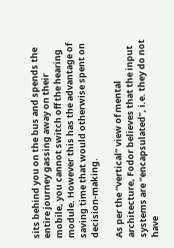sits behind you on the bus and spends the entire journey gassing away on their mobile, you cannot switch off the hearing module. However this has the advantage of saving time that would otherwise spent on decision-making.

As per the “vertical” view of mental architecture, Fodor believes that the input systems are “encapsulated”, i.e. they do not have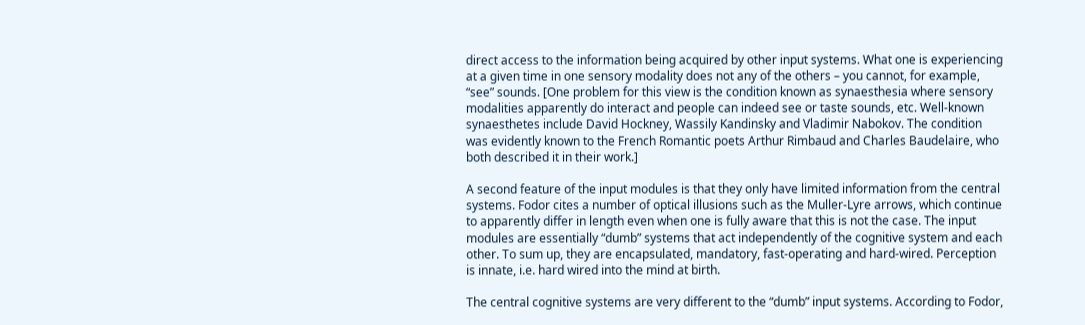direct access to the information being acquired by other input systems. What one is experiencing at a given time in one sensory modality does not any of the others – you cannot, for example, “see” sounds. [One problem for this view is the condition known as synaesthesia where sensory modalities apparently do interact and people can indeed see or taste sounds, etc. Well-known synaesthetes include David Hockney, Wassily Kandinsky and Vladimir Nabokov. The condition was evidently known to the French Romantic poets Arthur Rimbaud and Charles Baudelaire, who both described it in their work.]

A second feature of the input modules is that they only have limited information from the central systems. Fodor cites a number of optical illusions such as the Muller-Lyre arrows, which continue to apparently differ in length even when one is fully aware that this is not the case. The input modules are essentially “dumb” systems that act independently of the cognitive system and each other. To sum up, they are encapsulated, mandatory, fast-operating and hard-wired. Perception is innate, i.e. hard wired into the mind at birth.

The central cognitive systems are very different to the “dumb” input systems. According to Fodor,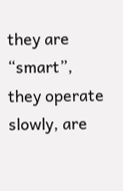they are “smart”, they operate slowly, are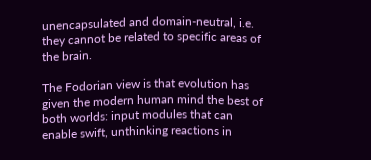unencapsulated and domain-neutral, i.e. they cannot be related to specific areas of the brain.

The Fodorian view is that evolution has given the modern human mind the best of both worlds: input modules that can enable swift, unthinking reactions in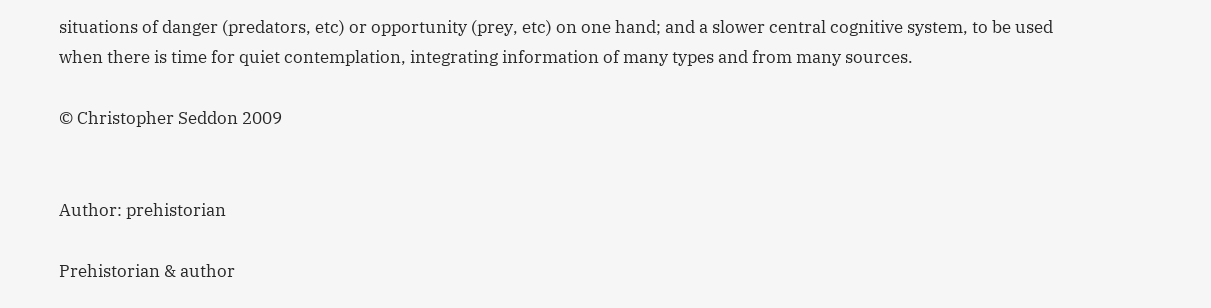situations of danger (predators, etc) or opportunity (prey, etc) on one hand; and a slower central cognitive system, to be used when there is time for quiet contemplation, integrating information of many types and from many sources.

© Christopher Seddon 2009


Author: prehistorian

Prehistorian & author